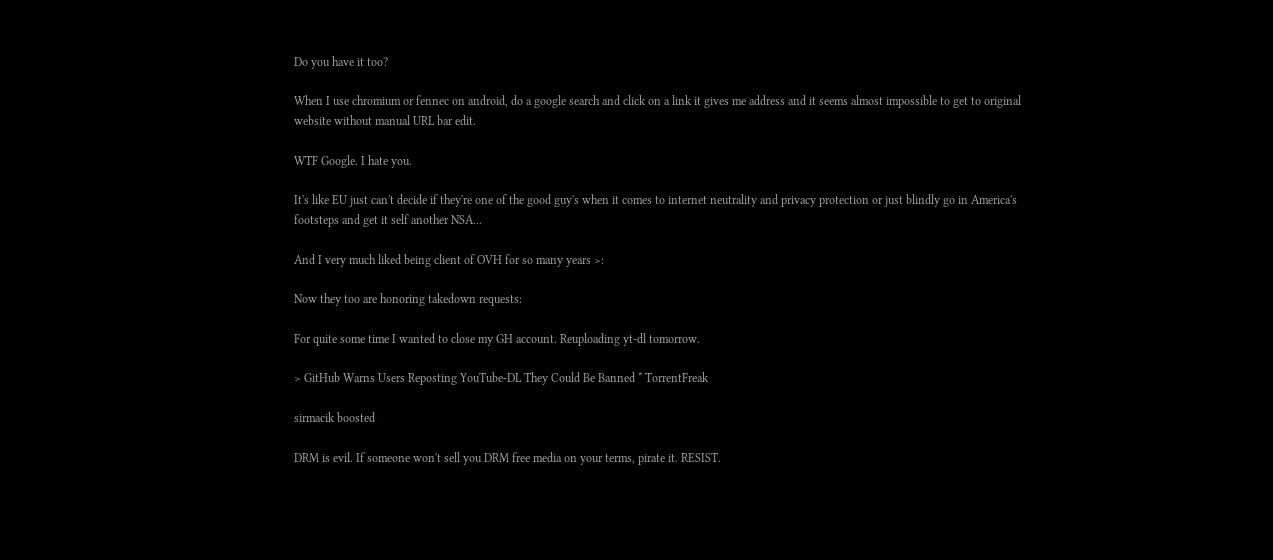Do you have it too?

When I use chromium or fennec on android, do a google search and click on a link it gives me address and it seems almost impossible to get to original website without manual URL bar edit.

WTF Google. I hate you.

It's like EU just can't decide if they're one of the good guy's when it comes to internet neutrality and privacy protection or just blindly go in America's footsteps and get it self another NSA...

And I very much liked being client of OVH for so many years >:

Now they too are honoring takedown requests:

For quite some time I wanted to close my GH account. Reuploading yt-dl tomorrow.

> GitHub Warns Users Reposting YouTube-DL They Could Be Banned * TorrentFreak

sirmacik boosted

DRM is evil. If someone won't sell you DRM free media on your terms, pirate it. RESIST.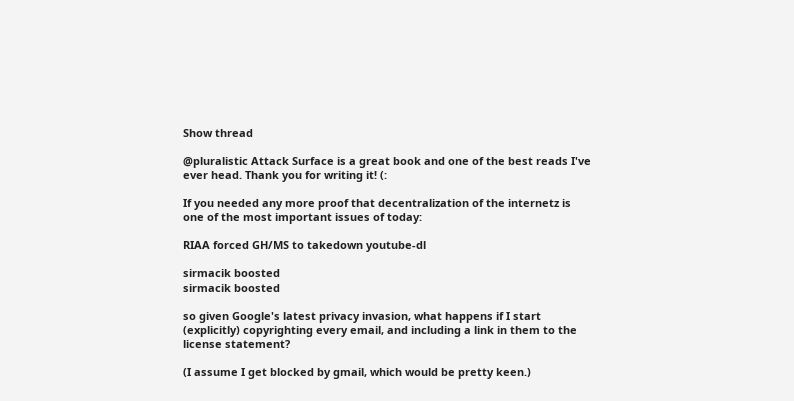Show thread

@pluralistic Attack Surface is a great book and one of the best reads I've ever head. Thank you for writing it! (:

If you needed any more proof that decentralization of the internetz is one of the most important issues of today:

RIAA forced GH/MS to takedown youtube-dl

sirmacik boosted
sirmacik boosted

so given Google's latest privacy invasion, what happens if I start (explicitly) copyrighting every email, and including a link in them to the license statement?

(I assume I get blocked by gmail, which would be pretty keen.)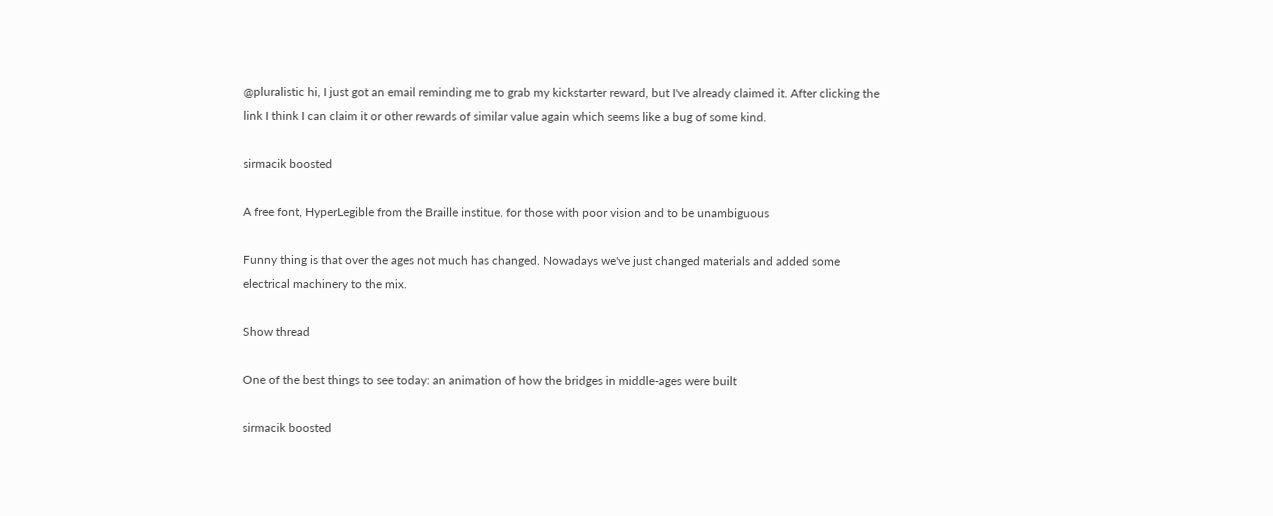@pluralistic hi, I just got an email reminding me to grab my kickstarter reward, but I've already claimed it. After clicking the link I think I can claim it or other rewards of similar value again which seems like a bug of some kind.

sirmacik boosted

A free font, HyperLegible from the Braille institue. for those with poor vision and to be unambiguous

Funny thing is that over the ages not much has changed. Nowadays we've just changed materials and added some electrical machinery to the mix.

Show thread

One of the best things to see today: an animation of how the bridges in middle-ages were built

sirmacik boosted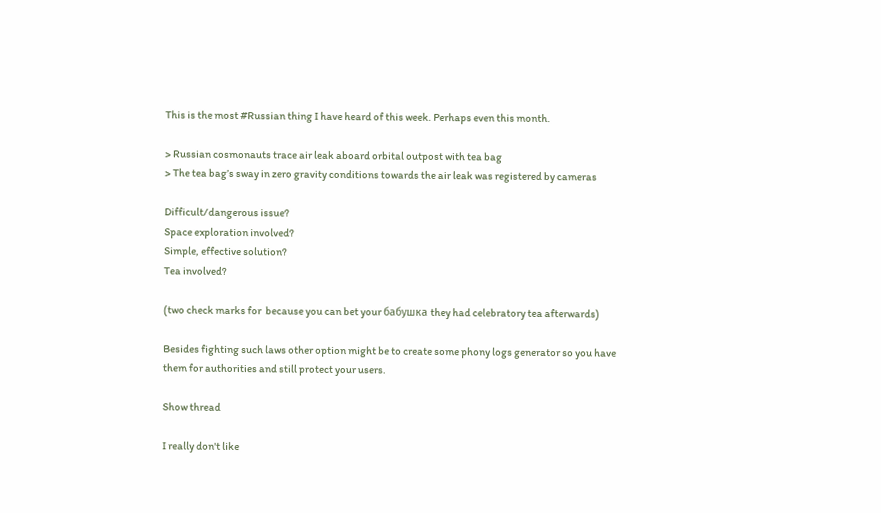This is the most #Russian thing I have heard of this week. Perhaps even this month.

> Russian cosmonauts trace air leak aboard orbital outpost with tea bag
> The tea bag’s sway in zero gravity conditions towards the air leak was registered by cameras

Difficult/dangerous issue?
Space exploration involved?
Simple, effective solution?
Tea involved?

(two check marks for  because you can bet your бабушка they had celebratory tea afterwards)

Besides fighting such laws other option might be to create some phony logs generator so you have them for authorities and still protect your users.

Show thread

I really don't like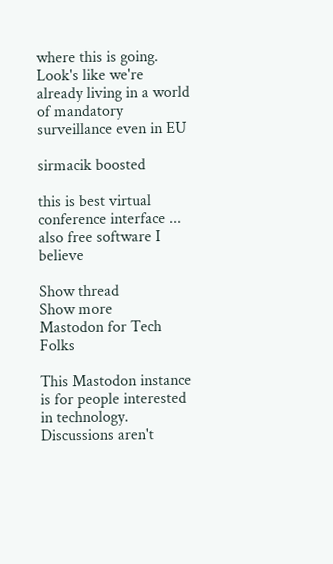where this is going. Look's like we're already living in a world of mandatory surveillance even in EU

sirmacik boosted

this is best virtual conference interface ... also free software I believe

Show thread
Show more
Mastodon for Tech Folks

This Mastodon instance is for people interested in technology. Discussions aren't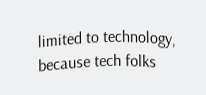limited to technology, because tech folks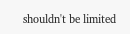shouldn't be limited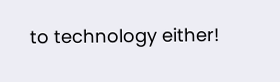to technology either!